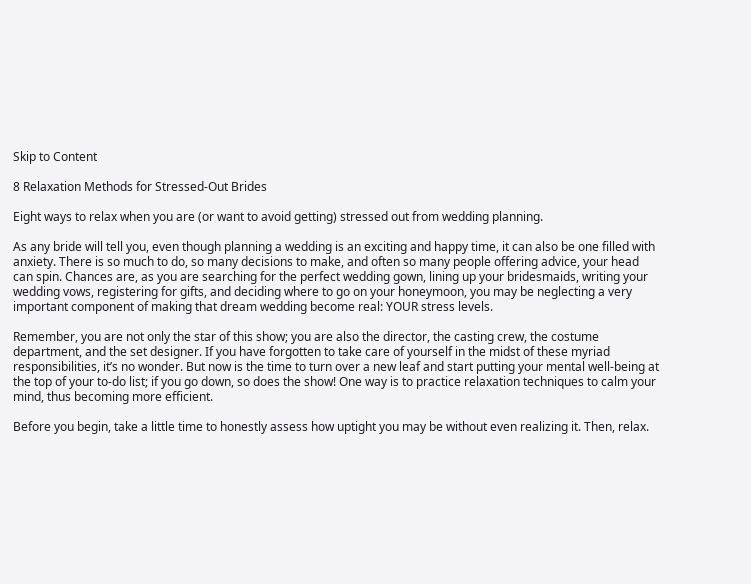Skip to Content

8 Relaxation Methods for Stressed-Out Brides

Eight ways to relax when you are (or want to avoid getting) stressed out from wedding planning.

As any bride will tell you, even though planning a wedding is an exciting and happy time, it can also be one filled with anxiety. There is so much to do, so many decisions to make, and often so many people offering advice, your head can spin. Chances are, as you are searching for the perfect wedding gown, lining up your bridesmaids, writing your wedding vows, registering for gifts, and deciding where to go on your honeymoon, you may be neglecting a very important component of making that dream wedding become real: YOUR stress levels.

Remember, you are not only the star of this show; you are also the director, the casting crew, the costume department, and the set designer. If you have forgotten to take care of yourself in the midst of these myriad responsibilities, it’s no wonder. But now is the time to turn over a new leaf and start putting your mental well-being at the top of your to-do list; if you go down, so does the show! One way is to practice relaxation techniques to calm your mind, thus becoming more efficient.

Before you begin, take a little time to honestly assess how uptight you may be without even realizing it. Then, relax.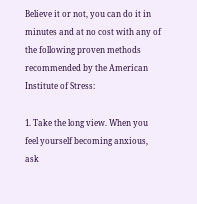Believe it or not, you can do it in minutes and at no cost with any of the following proven methods recommended by the American Institute of Stress:

1. Take the long view. When you feel yourself becoming anxious, ask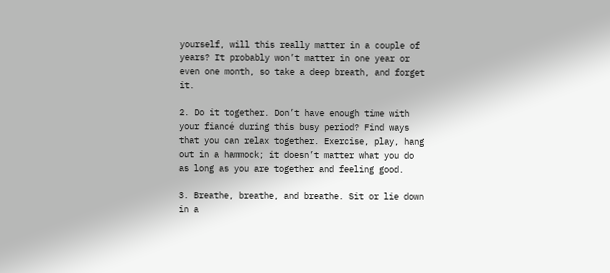yourself, will this really matter in a couple of years? It probably won’t matter in one year or even one month, so take a deep breath, and forget it.

2. Do it together. Don’t have enough time with your fiancé during this busy period? Find ways that you can relax together. Exercise, play, hang out in a hammock; it doesn’t matter what you do as long as you are together and feeling good.

3. Breathe, breathe, and breathe. Sit or lie down in a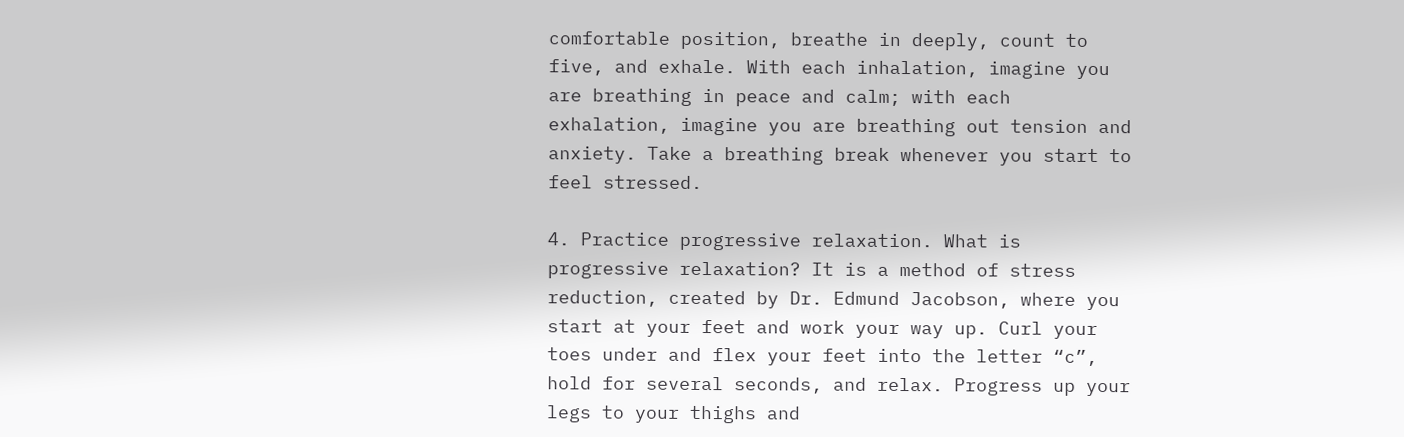comfortable position, breathe in deeply, count to five, and exhale. With each inhalation, imagine you are breathing in peace and calm; with each exhalation, imagine you are breathing out tension and anxiety. Take a breathing break whenever you start to feel stressed.

4. Practice progressive relaxation. What is progressive relaxation? It is a method of stress reduction, created by Dr. Edmund Jacobson, where you start at your feet and work your way up. Curl your toes under and flex your feet into the letter “c”, hold for several seconds, and relax. Progress up your legs to your thighs and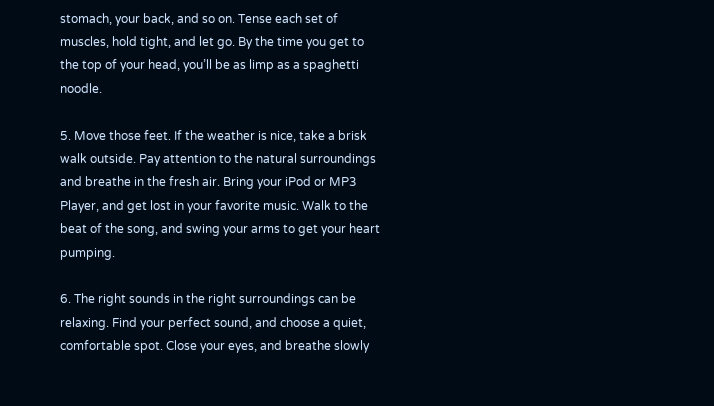stomach, your back, and so on. Tense each set of muscles, hold tight, and let go. By the time you get to the top of your head, you’ll be as limp as a spaghetti noodle.

5. Move those feet. If the weather is nice, take a brisk walk outside. Pay attention to the natural surroundings and breathe in the fresh air. Bring your iPod or MP3 Player, and get lost in your favorite music. Walk to the beat of the song, and swing your arms to get your heart pumping.

6. The right sounds in the right surroundings can be relaxing. Find your perfect sound, and choose a quiet, comfortable spot. Close your eyes, and breathe slowly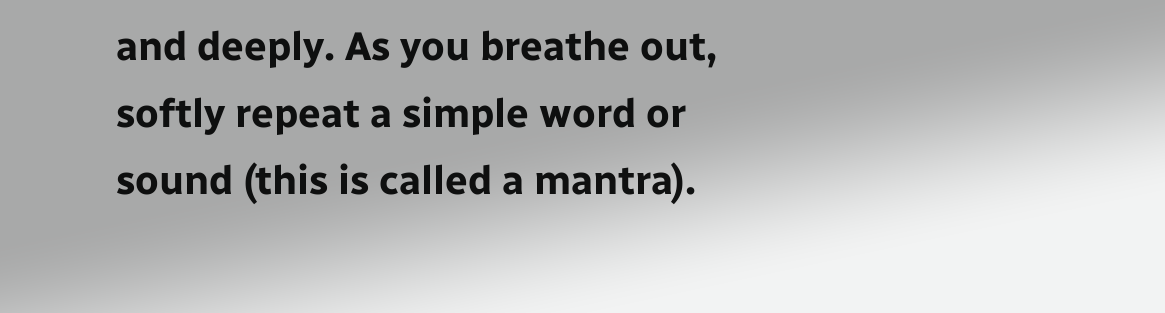and deeply. As you breathe out, softly repeat a simple word or sound (this is called a mantra).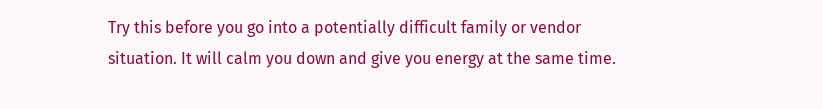Try this before you go into a potentially difficult family or vendor situation. It will calm you down and give you energy at the same time.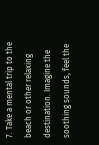7. Take a mental trip to the beach or other relaxing destination. Imagine the soothing sounds, feel the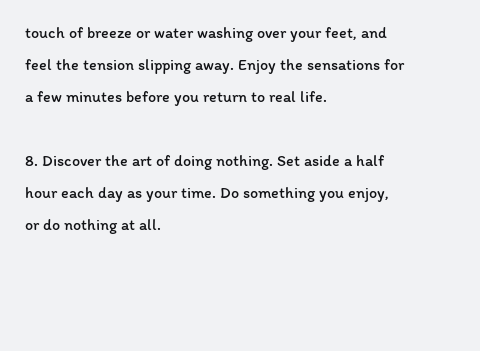touch of breeze or water washing over your feet, and feel the tension slipping away. Enjoy the sensations for a few minutes before you return to real life.

8. Discover the art of doing nothing. Set aside a half hour each day as your time. Do something you enjoy, or do nothing at all.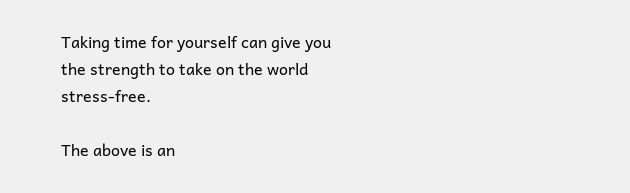Taking time for yourself can give you the strength to take on the world stress-free.

The above is an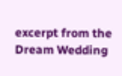excerpt from the Dream Wedding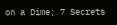on a Dime; 7 Secrets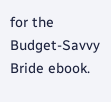for the Budget-Savvy Bride ebook.